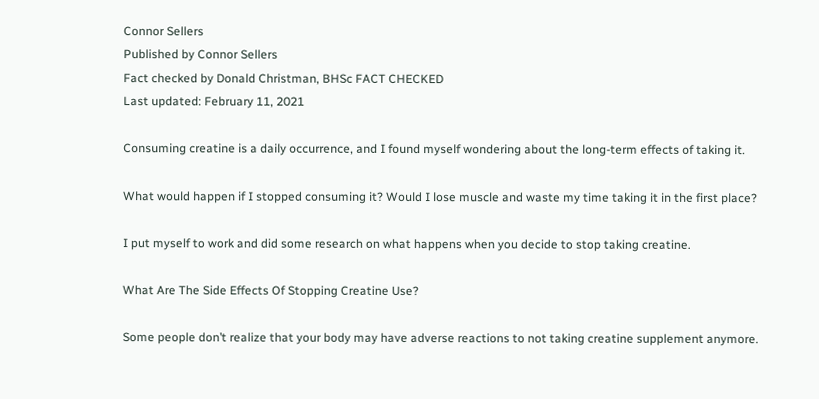Connor Sellers
Published by Connor Sellers
Fact checked by Donald Christman, BHSc FACT CHECKED
Last updated: February 11, 2021

Consuming creatine is a daily occurrence, and I found myself wondering about the long-term effects of taking it.

What would happen if I stopped consuming it? Would I lose muscle and waste my time taking it in the first place?

I put myself to work and did some research on what happens when you decide to stop taking creatine.

What Are The Side Effects Of Stopping Creatine Use?

Some people don’t realize that your body may have adverse reactions to not taking creatine supplement anymore.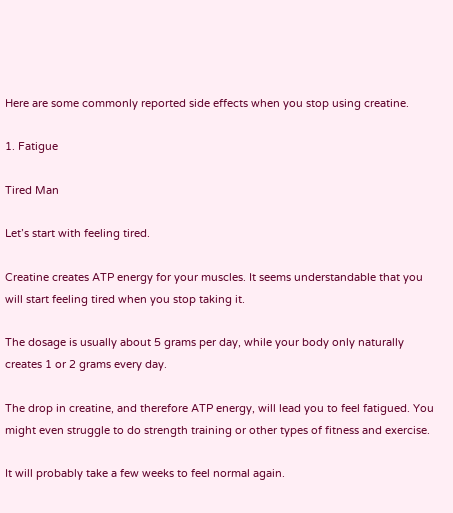Here are some commonly reported side effects when you stop using creatine.

1. Fatigue

Tired Man

Let’s start with feeling tired.

Creatine creates ATP energy for your muscles. It seems understandable that you will start feeling tired when you stop taking it.

The dosage is usually about 5 grams per day, while your body only naturally creates 1 or 2 grams every day.

The drop in creatine, and therefore ATP energy, will lead you to feel fatigued. You might even struggle to do strength training or other types of fitness and exercise.

It will probably take a few weeks to feel normal again.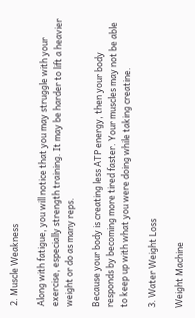2. Muscle Weakness

Along with fatigue, you will notice that you may struggle with your exercise, especially strength training. It may be harder to lift a heavier weight or do as many reps.

Because your body is creating less ATP energy, then your body responds by becoming more tired faster. Your muscles may not be able to keep up with what you were doing while taking creatine.

3. Water Weight Loss

Weight Machine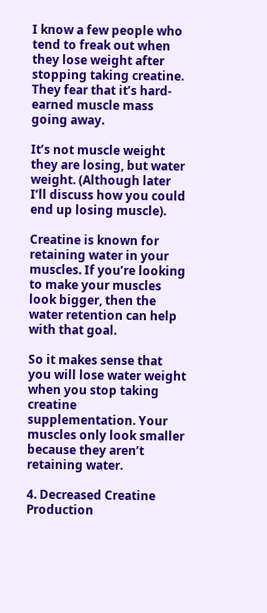I know a few people who tend to freak out when they lose weight after stopping taking creatine. They fear that it’s hard-earned muscle mass going away.

It’s not muscle weight they are losing, but water weight. (Although later I’ll discuss how you could end up losing muscle).

Creatine is known for retaining water in your muscles. If you’re looking to make your muscles look bigger, then the water retention can help with that goal.

So it makes sense that you will lose water weight when you stop taking creatine supplementation. Your muscles only look smaller because they aren’t retaining water.

4. Decreased Creatine Production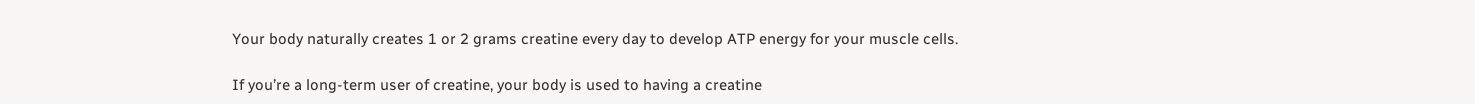Your body naturally creates 1 or 2 grams creatine every day to develop ATP energy for your muscle cells.

If you’re a long-term user of creatine, your body is used to having a creatine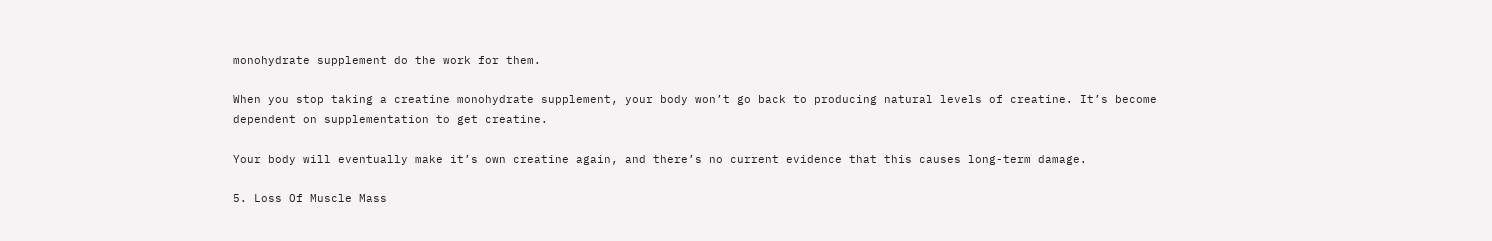monohydrate supplement do the work for them.

When you stop taking a creatine monohydrate supplement, your body won’t go back to producing natural levels of creatine. It’s become dependent on supplementation to get creatine.

Your body will eventually make it’s own creatine again, and there’s no current evidence that this causes long-term damage.

5. Loss Of Muscle Mass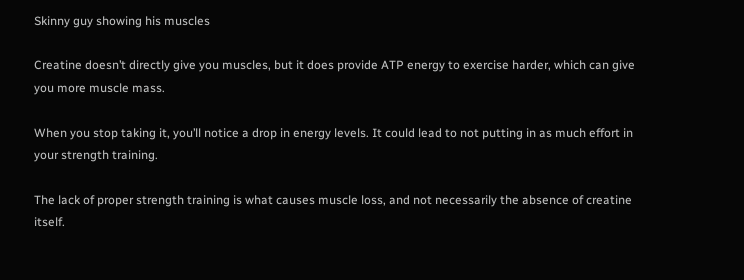Skinny guy showing his muscles

Creatine doesn’t directly give you muscles, but it does provide ATP energy to exercise harder, which can give you more muscle mass.

When you stop taking it, you’ll notice a drop in energy levels. It could lead to not putting in as much effort in your strength training.

The lack of proper strength training is what causes muscle loss, and not necessarily the absence of creatine itself.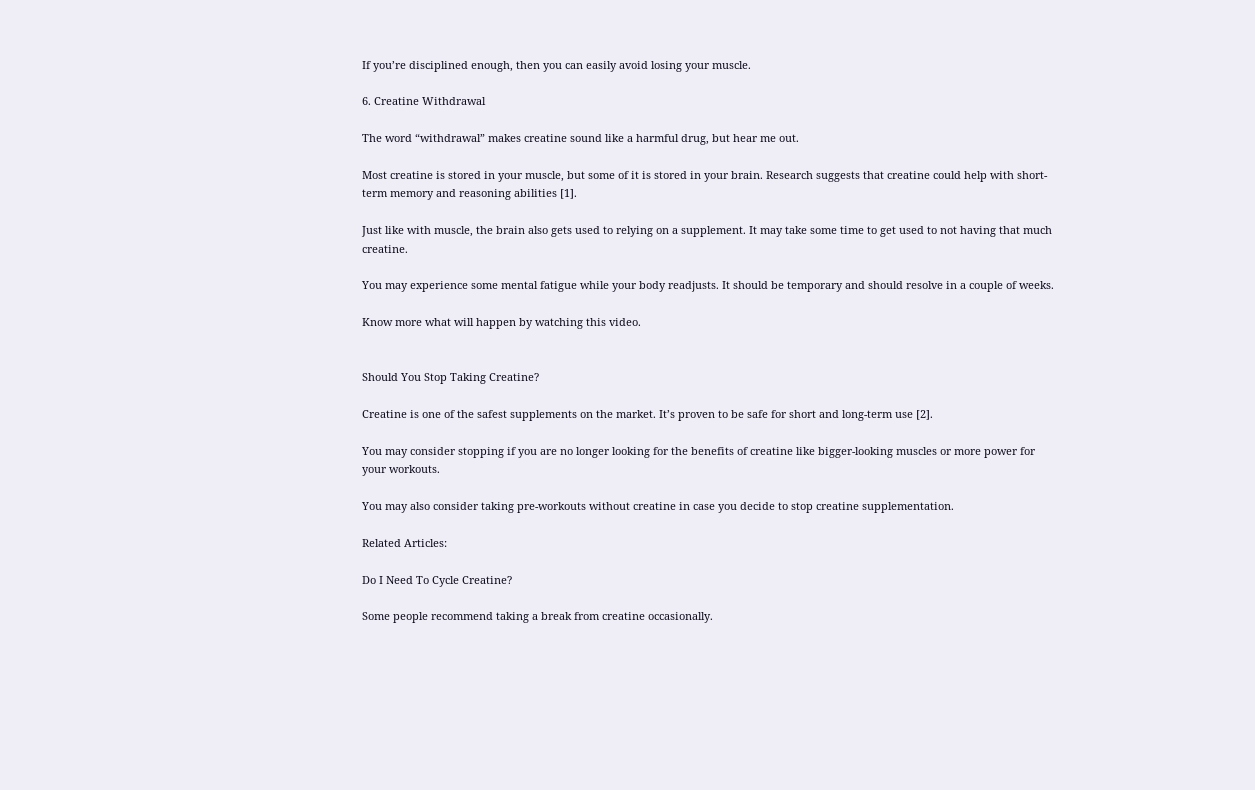If you’re disciplined enough, then you can easily avoid losing your muscle.

6. Creatine Withdrawal

The word “withdrawal” makes creatine sound like a harmful drug, but hear me out.

Most creatine is stored in your muscle, but some of it is stored in your brain. Research suggests that creatine could help with short-term memory and reasoning abilities [1].

Just like with muscle, the brain also gets used to relying on a supplement. It may take some time to get used to not having that much creatine.

You may experience some mental fatigue while your body readjusts. It should be temporary and should resolve in a couple of weeks.

Know more what will happen by watching this video.


Should You Stop Taking Creatine?

Creatine is one of the safest supplements on the market. It’s proven to be safe for short and long-term use [2].

You may consider stopping if you are no longer looking for the benefits of creatine like bigger-looking muscles or more power for your workouts.

You may also consider taking pre-workouts without creatine in case you decide to stop creatine supplementation.

Related Articles:

Do I Need To Cycle Creatine?

Some people recommend taking a break from creatine occasionally.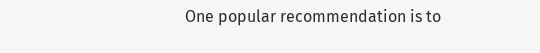One popular recommendation is to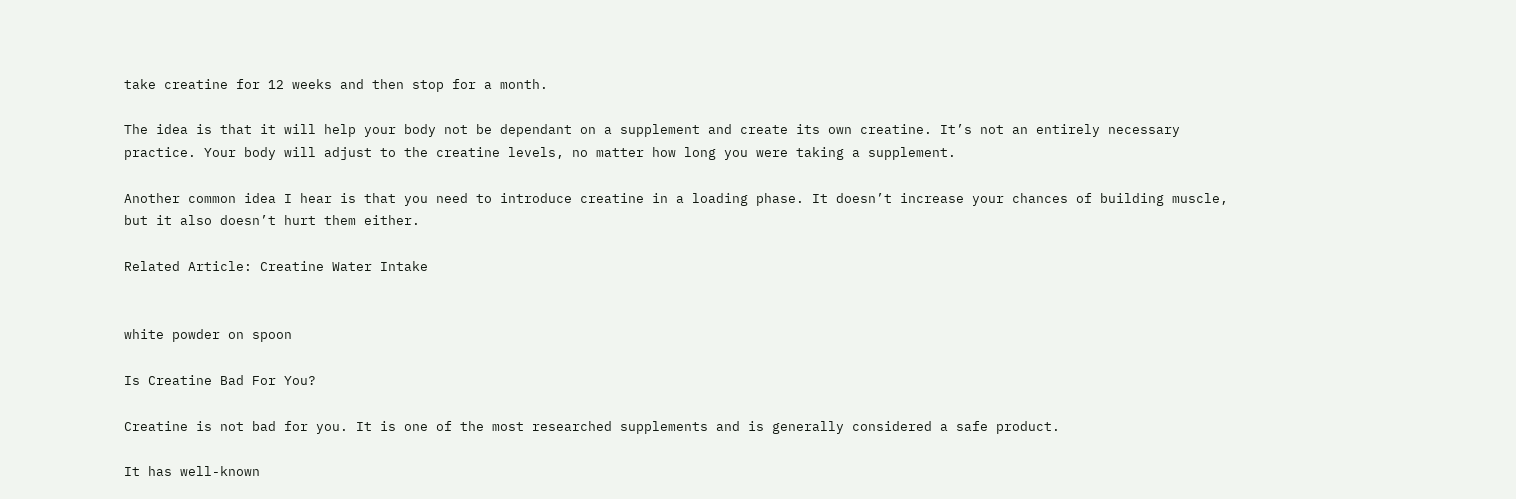take creatine for 12 weeks and then stop for a month.

The idea is that it will help your body not be dependant on a supplement and create its own creatine. It’s not an entirely necessary practice. Your body will adjust to the creatine levels, no matter how long you were taking a supplement.

Another common idea I hear is that you need to introduce creatine in a loading phase. It doesn’t increase your chances of building muscle, but it also doesn’t hurt them either.

Related Article: Creatine Water Intake


white powder on spoon

Is Creatine Bad For You?

Creatine is not bad for you. It is one of the most researched supplements and is generally considered a safe product.

It has well-known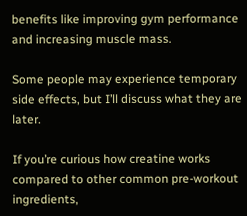benefits like improving gym performance and increasing muscle mass.

Some people may experience temporary side effects, but I’ll discuss what they are later.

If you’re curious how creatine works compared to other common pre-workout ingredients,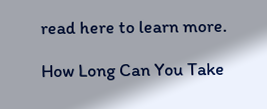read here to learn more.

How Long Can You Take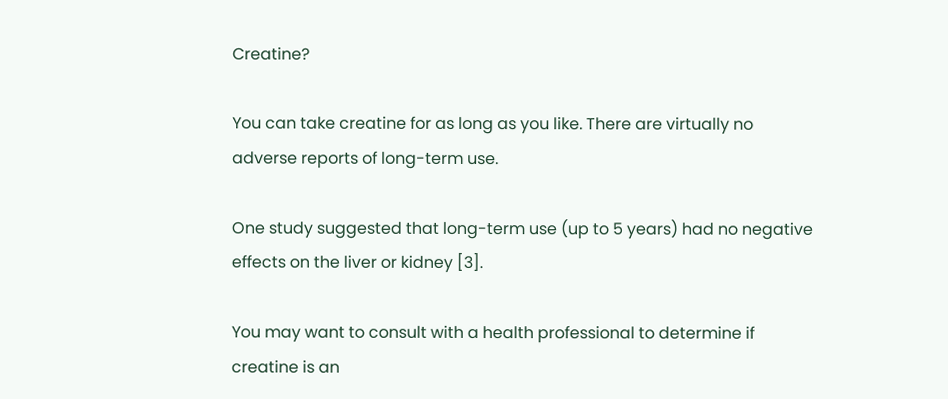Creatine?

You can take creatine for as long as you like. There are virtually no adverse reports of long-term use.

One study suggested that long-term use (up to 5 years) had no negative effects on the liver or kidney [3].

You may want to consult with a health professional to determine if creatine is an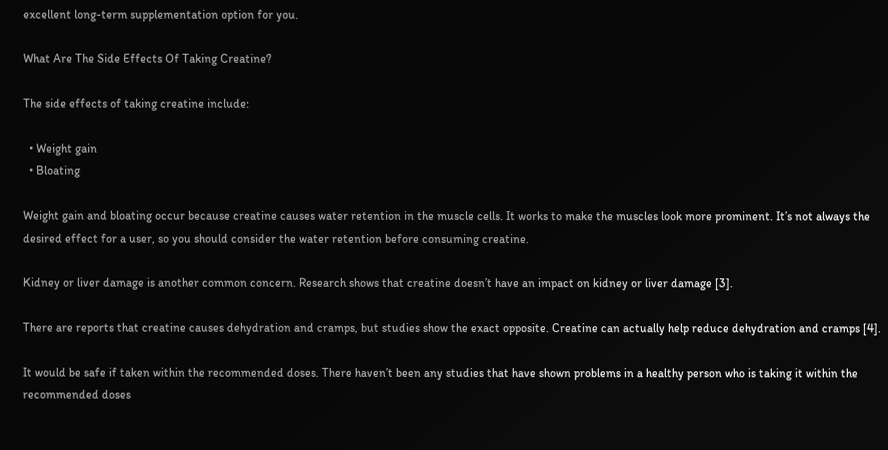excellent long-term supplementation option for you.

What Are The Side Effects Of Taking Creatine?

The side effects of taking creatine include:

  • Weight gain
  • Bloating

Weight gain and bloating occur because creatine causes water retention in the muscle cells. It works to make the muscles look more prominent. It’s not always the desired effect for a user, so you should consider the water retention before consuming creatine.

Kidney or liver damage is another common concern. Research shows that creatine doesn’t have an impact on kidney or liver damage [3].

There are reports that creatine causes dehydration and cramps, but studies show the exact opposite. Creatine can actually help reduce dehydration and cramps [4].

It would be safe if taken within the recommended doses. There haven’t been any studies that have shown problems in a healthy person who is taking it within the recommended doses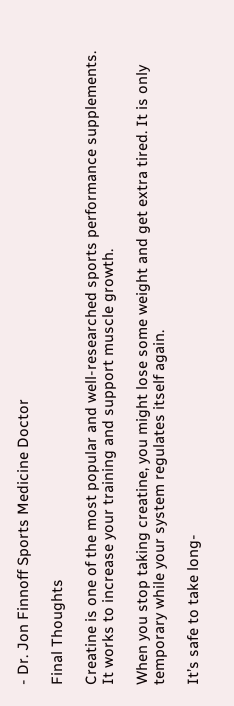- Dr. Jon Finnoff Sports Medicine Doctor

Final Thoughts

Creatine is one of the most popular and well-researched sports performance supplements. It works to increase your training and support muscle growth.

When you stop taking creatine, you might lose some weight and get extra tired. It is only temporary while your system regulates itself again.

It’s safe to take long-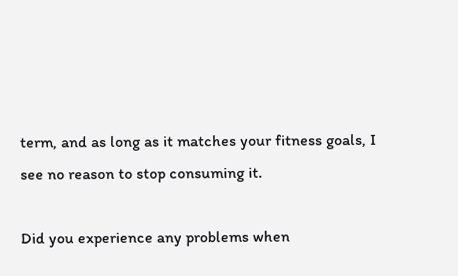term, and as long as it matches your fitness goals, I see no reason to stop consuming it.

Did you experience any problems when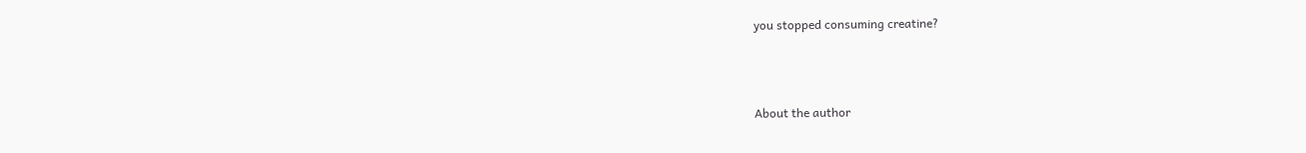you stopped consuming creatine?



About the author